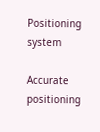Positioning system

Accurate positioning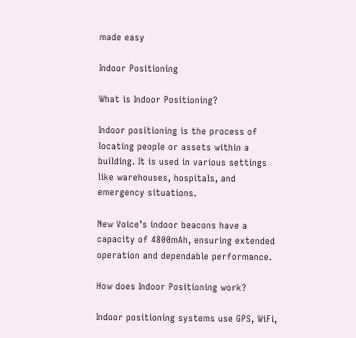made easy

Indoor Positioning

What is Indoor Positioning?

Indoor positioning is the process of locating people or assets within a building. It is used in various settings like warehouses, hospitals, and emergency situations.

New Voice’s indoor beacons have a capacity of 4800mAh, ensuring extended operation and dependable performance.

How does Indoor Positioning work?

Indoor positioning systems use GPS, WiFi,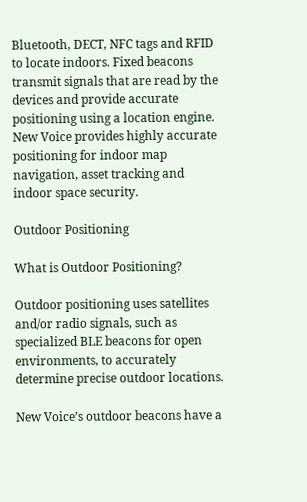Bluetooth, DECT, NFC tags and RFID to locate indoors. Fixed beacons transmit signals that are read by the devices and provide accurate positioning using a location engine. New Voice provides highly accurate positioning for indoor map navigation, asset tracking and indoor space security.

Outdoor Positioning

What is Outdoor Positioning?

Outdoor positioning uses satellites and/or radio signals, such as specialized BLE beacons for open environments, to accurately determine precise outdoor locations.

New Voice’s outdoor beacons have a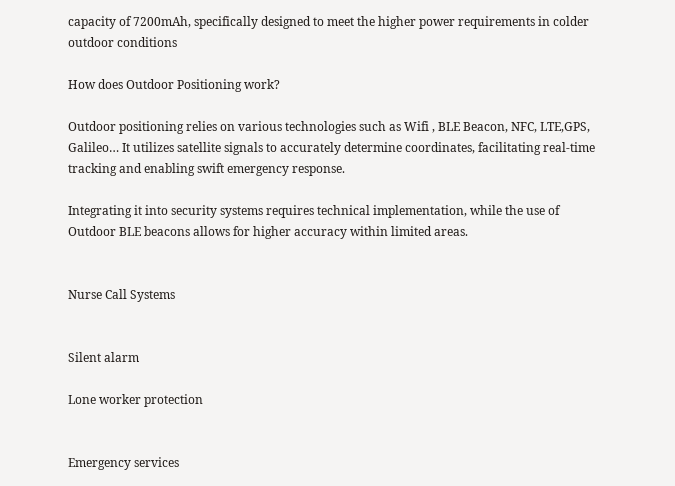capacity of 7200mAh, specifically designed to meet the higher power requirements in colder outdoor conditions

How does Outdoor Positioning work?

Outdoor positioning relies on various technologies such as Wifi , BLE Beacon, NFC, LTE,GPS, Galileo… It utilizes satellite signals to accurately determine coordinates, facilitating real-time tracking and enabling swift emergency response.

Integrating it into security systems requires technical implementation, while the use of Outdoor BLE beacons allows for higher accuracy within limited areas.


Nurse Call Systems


Silent alarm

Lone worker protection


Emergency services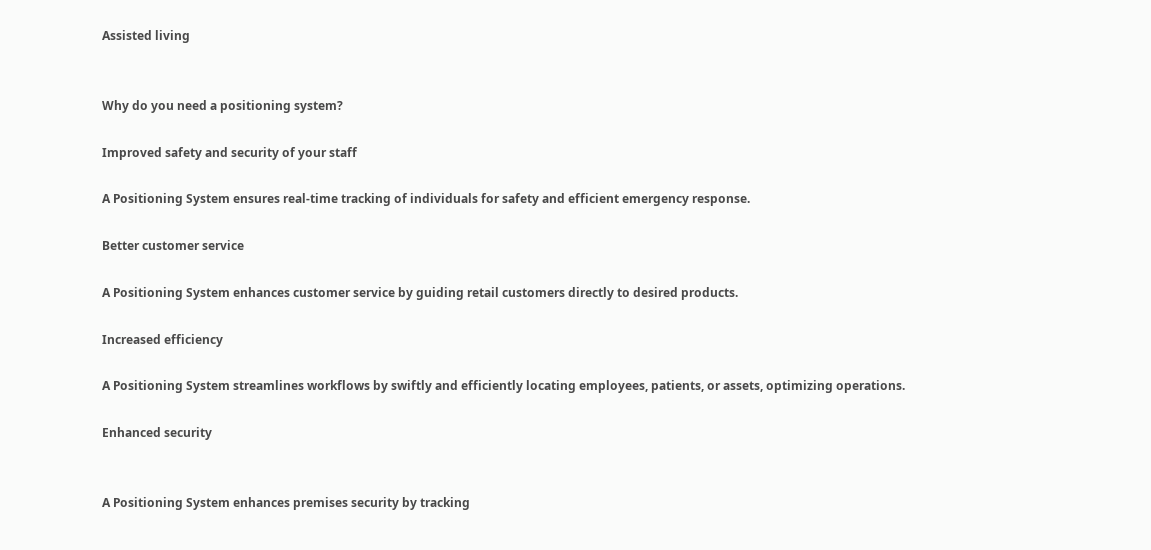Assisted living


Why do you need a positioning system?

Improved safety and security of your staff

A Positioning System ensures real-time tracking of individuals for safety and efficient emergency response.

Better customer service

A Positioning System enhances customer service by guiding retail customers directly to desired products.

Increased efficiency

A Positioning System streamlines workflows by swiftly and efficiently locating employees, patients, or assets, optimizing operations.

Enhanced security


A Positioning System enhances premises security by tracking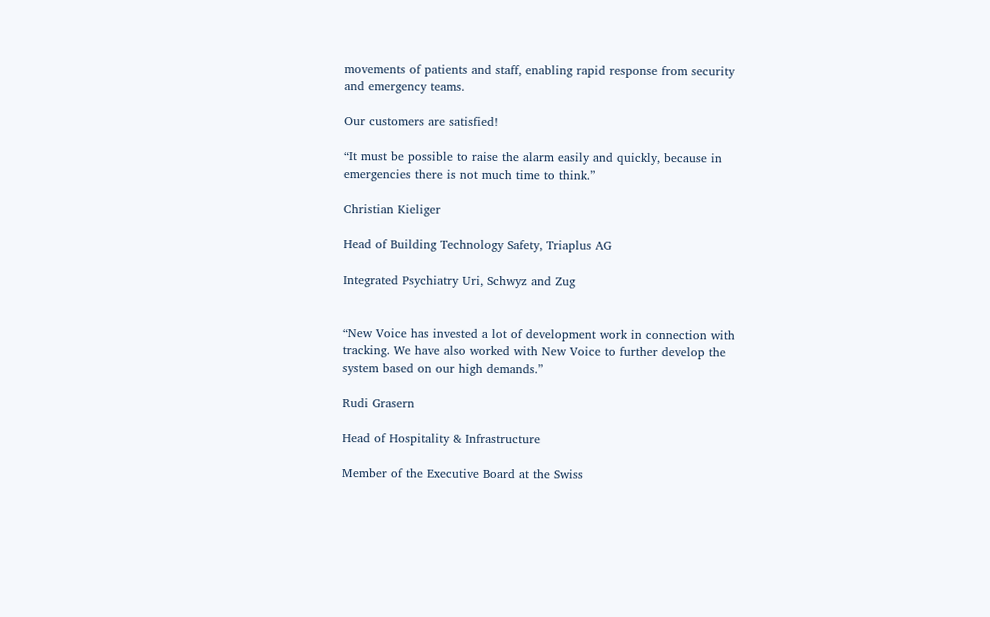movements of patients and staff, enabling rapid response from security and emergency teams.

Our customers are satisfied!

“It must be possible to raise the alarm easily and quickly, because in emergencies there is not much time to think.”

Christian Kieliger

Head of Building Technology Safety, Triaplus AG

Integrated Psychiatry Uri, Schwyz and Zug


“New Voice has invested a lot of development work in connection with tracking. We have also worked with New Voice to further develop the system based on our high demands.”

Rudi Grasern

Head of Hospitality & Infrastructure

Member of the Executive Board at the Swiss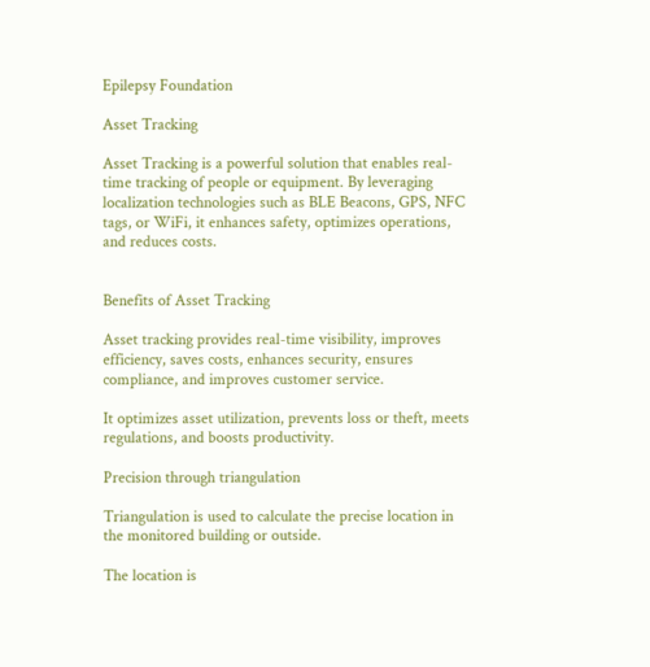Epilepsy Foundation

Asset Tracking

Asset Tracking is a powerful solution that enables real-time tracking of people or equipment. By leveraging localization technologies such as BLE Beacons, GPS, NFC tags, or WiFi, it enhances safety, optimizes operations, and reduces costs.


Benefits of Asset Tracking

Asset tracking provides real-time visibility, improves efficiency, saves costs, enhances security, ensures compliance, and improves customer service.

It optimizes asset utilization, prevents loss or theft, meets regulations, and boosts productivity.

Precision through triangulation

Triangulation is used to calculate the precise location in the monitored building or outside.

The location is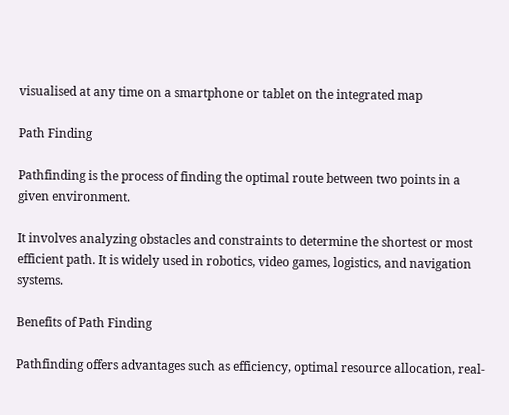visualised at any time on a smartphone or tablet on the integrated map

Path Finding

Pathfinding is the process of finding the optimal route between two points in a given environment.

It involves analyzing obstacles and constraints to determine the shortest or most efficient path. It is widely used in robotics, video games, logistics, and navigation systems.

Benefits of Path Finding

Pathfinding offers advantages such as efficiency, optimal resource allocation, real-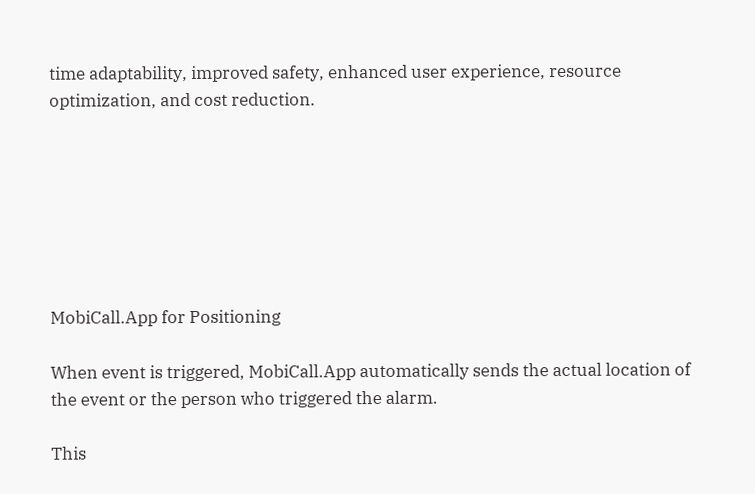time adaptability, improved safety, enhanced user experience, resource optimization, and cost reduction.







MobiCall.App for Positioning

When event is triggered, MobiCall.App automatically sends the actual location of the event or the person who triggered the alarm.

This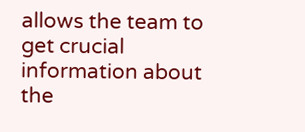allows the team to get crucial information about the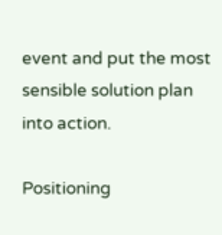event and put the most sensible solution plan into action.

Positioning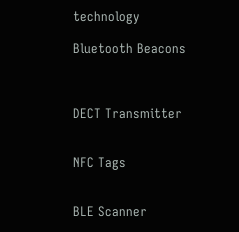technology

Bluetooth Beacons



DECT Transmitter


NFC Tags


BLE Scanner